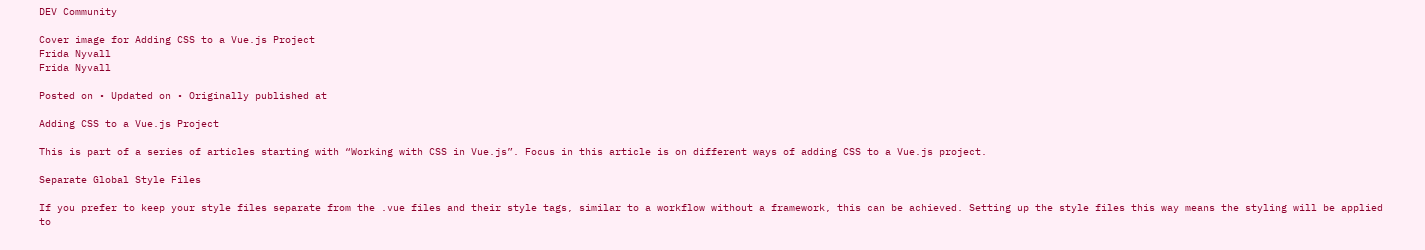DEV Community

Cover image for Adding CSS to a Vue.js Project
Frida Nyvall
Frida Nyvall

Posted on • Updated on • Originally published at

Adding CSS to a Vue.js Project

This is part of a series of articles starting with “Working with CSS in Vue.js”. Focus in this article is on different ways of adding CSS to a Vue.js project.

Separate Global Style Files

If you prefer to keep your style files separate from the .vue files and their style tags, similar to a workflow without a framework, this can be achieved. Setting up the style files this way means the styling will be applied to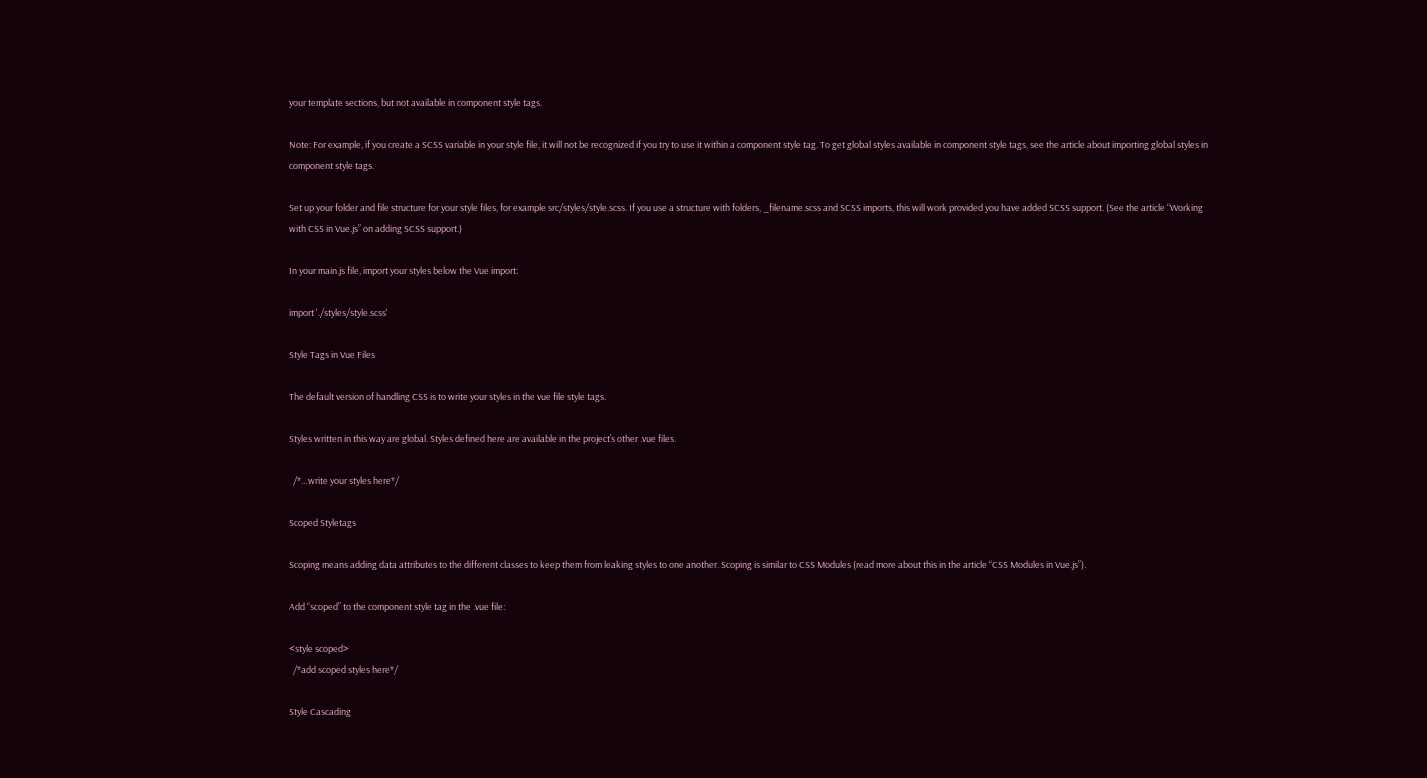your template sections, but not available in component style tags.

Note: For example, if you create a SCSS variable in your style file, it will not be recognized if you try to use it within a component style tag. To get global styles available in component style tags, see the article about importing global styles in component style tags.

Set up your folder and file structure for your style files, for example src/styles/style.scss. If you use a structure with folders, _filename.scss and SCSS imports, this will work provided you have added SCSS support. (See the article “Working with CSS in Vue.js” on adding SCSS support.)

In your main.js file, import your styles below the Vue import:

import './styles/style.scss'

Style Tags in Vue Files

The default version of handling CSS is to write your styles in the vue file style tags.

Styles written in this way are global. Styles defined here are available in the project’s other .vue files.

  /*…write your styles here*/

Scoped Styletags

Scoping means adding data attributes to the different classes to keep them from leaking styles to one another. Scoping is similar to CSS Modules (read more about this in the article “CSS Modules in Vue.js”).

Add “scoped” to the component style tag in the .vue file:

<style scoped>
  /*add scoped styles here*/

Style Cascading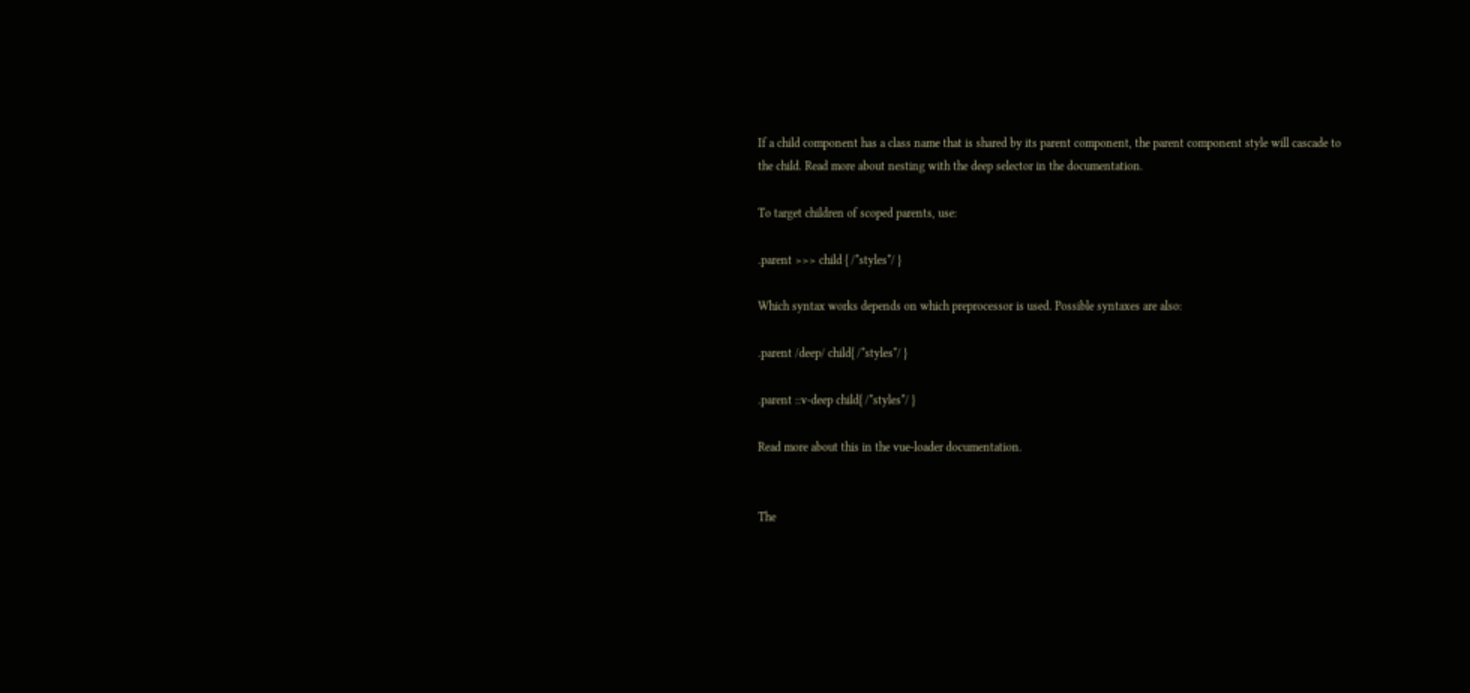If a child component has a class name that is shared by its parent component, the parent component style will cascade to the child. Read more about nesting with the deep selector in the documentation.

To target children of scoped parents, use:

.parent >>> child { /*styles*/ }

Which syntax works depends on which preprocessor is used. Possible syntaxes are also:

.parent /deep/ child{ /*styles*/ }

.parent ::v-deep child{ /*styles*/ }

Read more about this in the vue-loader documentation.


The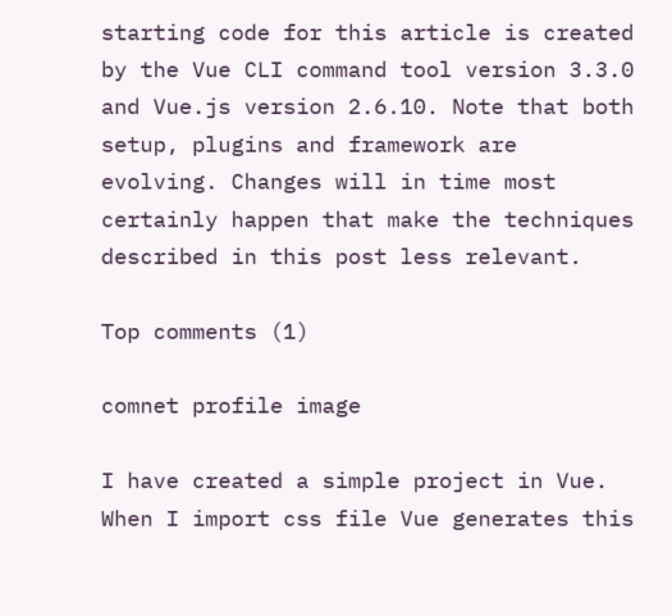starting code for this article is created by the Vue CLI command tool version 3.3.0 and Vue.js version 2.6.10. Note that both setup, plugins and framework are evolving. Changes will in time most certainly happen that make the techniques described in this post less relevant.

Top comments (1)

comnet profile image

I have created a simple project in Vue.
When I import css file Vue generates this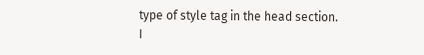type of style tag in the head section.
I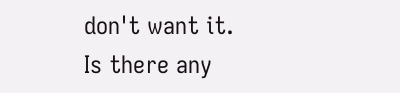don't want it.
Is there any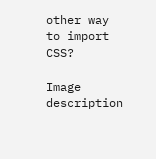other way to import CSS?

Image description